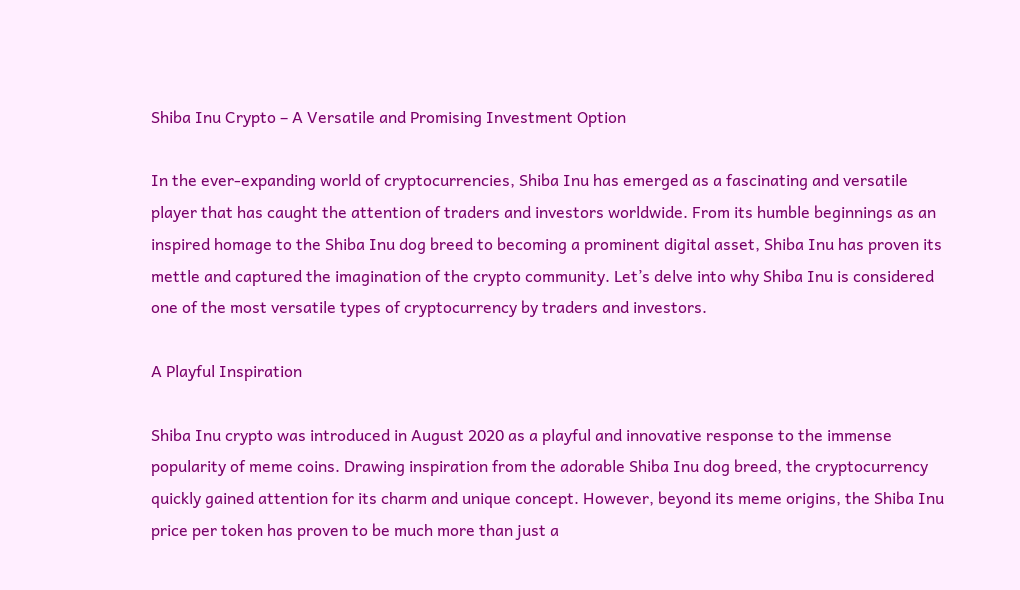Shiba Inu Crypto – A Versatile and Promising Investment Option

In the ever-expanding world of cryptocurrencies, Shiba Inu has emerged as a fascinating and versatile player that has caught the attention of traders and investors worldwide. From its humble beginnings as an inspired homage to the Shiba Inu dog breed to becoming a prominent digital asset, Shiba Inu has proven its mettle and captured the imagination of the crypto community. Let’s delve into why Shiba Inu is considered one of the most versatile types of cryptocurrency by traders and investors.

A Playful Inspiration

Shiba Inu crypto was introduced in August 2020 as a playful and innovative response to the immense popularity of meme coins. Drawing inspiration from the adorable Shiba Inu dog breed, the cryptocurrency quickly gained attention for its charm and unique concept. However, beyond its meme origins, the Shiba Inu price per token has proven to be much more than just a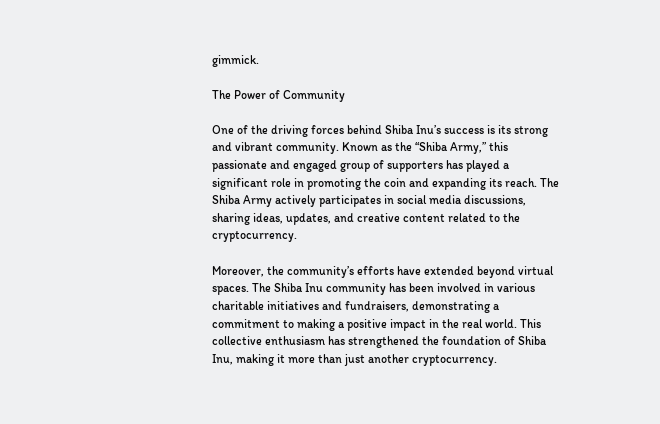gimmick.

The Power of Community

One of the driving forces behind Shiba Inu’s success is its strong and vibrant community. Known as the “Shiba Army,” this passionate and engaged group of supporters has played a significant role in promoting the coin and expanding its reach. The Shiba Army actively participates in social media discussions, sharing ideas, updates, and creative content related to the cryptocurrency.

Moreover, the community’s efforts have extended beyond virtual spaces. The Shiba Inu community has been involved in various charitable initiatives and fundraisers, demonstrating a commitment to making a positive impact in the real world. This collective enthusiasm has strengthened the foundation of Shiba Inu, making it more than just another cryptocurrency.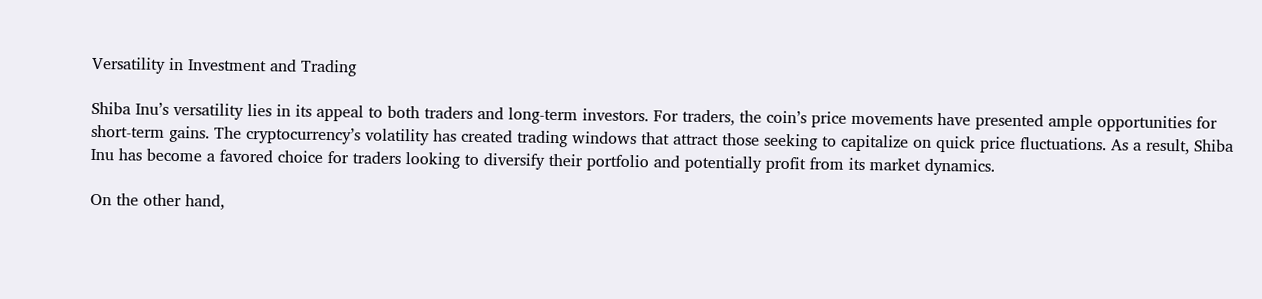Versatility in Investment and Trading

Shiba Inu’s versatility lies in its appeal to both traders and long-term investors. For traders, the coin’s price movements have presented ample opportunities for short-term gains. The cryptocurrency’s volatility has created trading windows that attract those seeking to capitalize on quick price fluctuations. As a result, Shiba Inu has become a favored choice for traders looking to diversify their portfolio and potentially profit from its market dynamics.

On the other hand,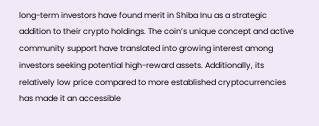long-term investors have found merit in Shiba Inu as a strategic addition to their crypto holdings. The coin’s unique concept and active community support have translated into growing interest among investors seeking potential high-reward assets. Additionally, its relatively low price compared to more established cryptocurrencies has made it an accessible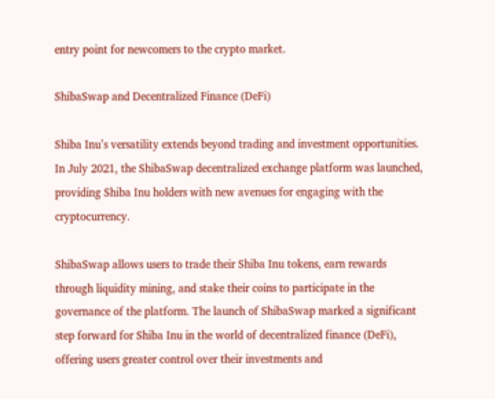entry point for newcomers to the crypto market.

ShibaSwap and Decentralized Finance (DeFi)

Shiba Inu’s versatility extends beyond trading and investment opportunities. In July 2021, the ShibaSwap decentralized exchange platform was launched, providing Shiba Inu holders with new avenues for engaging with the cryptocurrency.

ShibaSwap allows users to trade their Shiba Inu tokens, earn rewards through liquidity mining, and stake their coins to participate in the governance of the platform. The launch of ShibaSwap marked a significant step forward for Shiba Inu in the world of decentralized finance (DeFi), offering users greater control over their investments and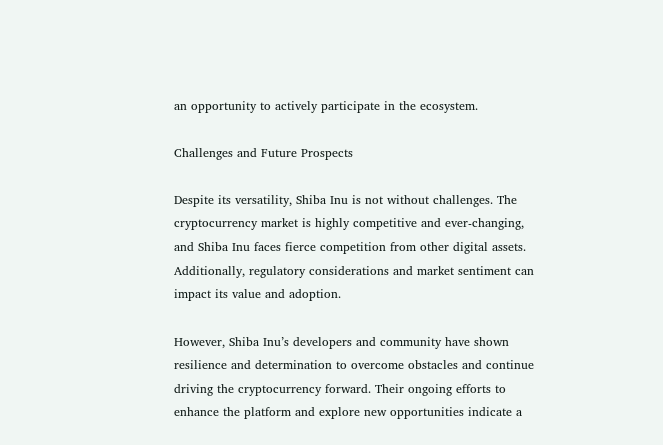an opportunity to actively participate in the ecosystem.

Challenges and Future Prospects

Despite its versatility, Shiba Inu is not without challenges. The cryptocurrency market is highly competitive and ever-changing, and Shiba Inu faces fierce competition from other digital assets. Additionally, regulatory considerations and market sentiment can impact its value and adoption.

However, Shiba Inu’s developers and community have shown resilience and determination to overcome obstacles and continue driving the cryptocurrency forward. Their ongoing efforts to enhance the platform and explore new opportunities indicate a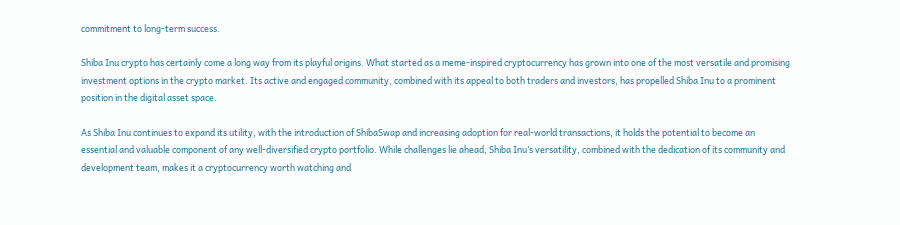commitment to long-term success.

Shiba Inu crypto has certainly come a long way from its playful origins. What started as a meme-inspired cryptocurrency has grown into one of the most versatile and promising investment options in the crypto market. Its active and engaged community, combined with its appeal to both traders and investors, has propelled Shiba Inu to a prominent position in the digital asset space.

As Shiba Inu continues to expand its utility, with the introduction of ShibaSwap and increasing adoption for real-world transactions, it holds the potential to become an essential and valuable component of any well-diversified crypto portfolio. While challenges lie ahead, Shiba Inu’s versatility, combined with the dedication of its community and development team, makes it a cryptocurrency worth watching and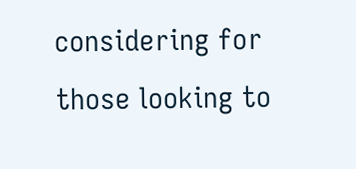considering for those looking to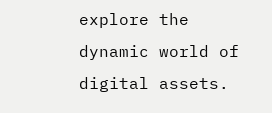explore the dynamic world of digital assets.